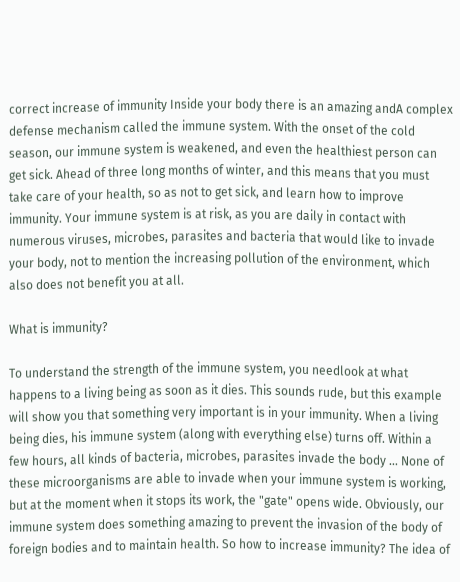correct increase of immunity Inside your body there is an amazing andA complex defense mechanism called the immune system. With the onset of the cold season, our immune system is weakened, and even the healthiest person can get sick. Ahead of three long months of winter, and this means that you must take care of your health, so as not to get sick, and learn how to improve immunity. Your immune system is at risk, as you are daily in contact with numerous viruses, microbes, parasites and bacteria that would like to invade your body, not to mention the increasing pollution of the environment, which also does not benefit you at all.

What is immunity?

To understand the strength of the immune system, you needlook at what happens to a living being as soon as it dies. This sounds rude, but this example will show you that something very important is in your immunity. When a living being dies, his immune system (along with everything else) turns off. Within a few hours, all kinds of bacteria, microbes, parasites invade the body ... None of these microorganisms are able to invade when your immune system is working, but at the moment when it stops its work, the "gate" opens wide. Obviously, our immune system does something amazing to prevent the invasion of the body of foreign bodies and to maintain health. So how to increase immunity? The idea of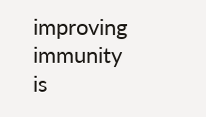improving immunity is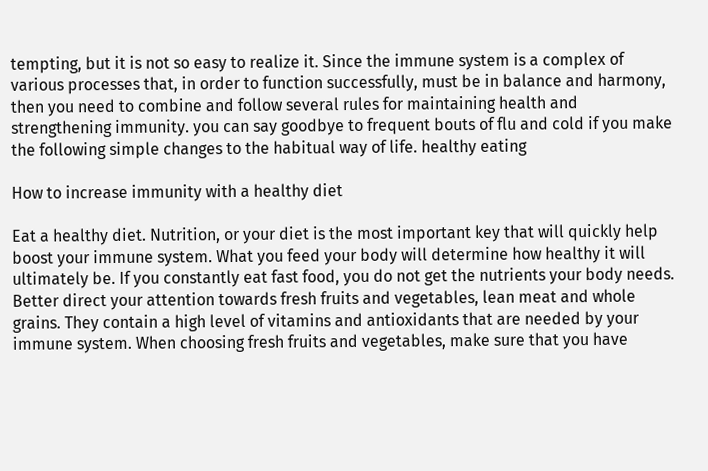tempting, but it is not so easy to realize it. Since the immune system is a complex of various processes that, in order to function successfully, must be in balance and harmony, then you need to combine and follow several rules for maintaining health and strengthening immunity. you can say goodbye to frequent bouts of flu and cold if you make the following simple changes to the habitual way of life. healthy eating

How to increase immunity with a healthy diet

Eat a healthy diet. Nutrition, or your diet is the most important key that will quickly help boost your immune system. What you feed your body will determine how healthy it will ultimately be. If you constantly eat fast food, you do not get the nutrients your body needs. Better direct your attention towards fresh fruits and vegetables, lean meat and whole grains. They contain a high level of vitamins and antioxidants that are needed by your immune system. When choosing fresh fruits and vegetables, make sure that you have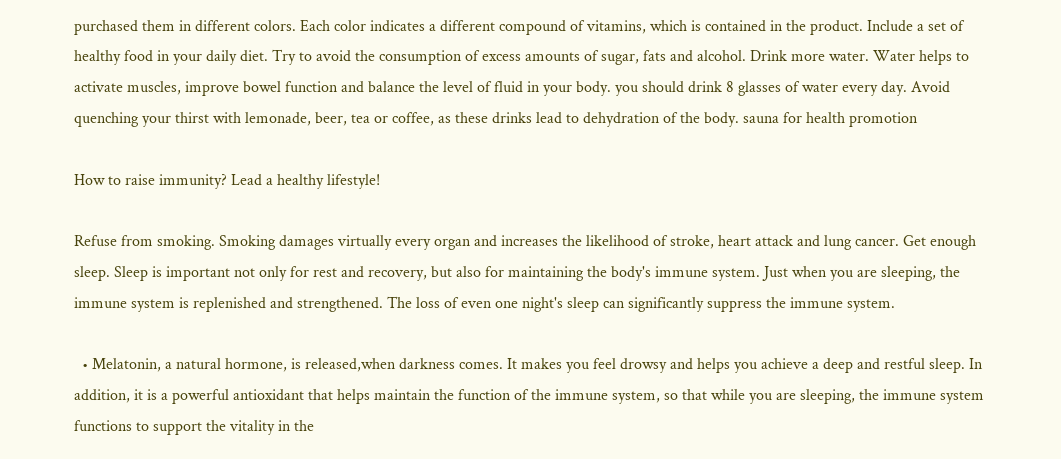purchased them in different colors. Each color indicates a different compound of vitamins, which is contained in the product. Include a set of healthy food in your daily diet. Try to avoid the consumption of excess amounts of sugar, fats and alcohol. Drink more water. Water helps to activate muscles, improve bowel function and balance the level of fluid in your body. you should drink 8 glasses of water every day. Avoid quenching your thirst with lemonade, beer, tea or coffee, as these drinks lead to dehydration of the body. sauna for health promotion

How to raise immunity? Lead a healthy lifestyle!

Refuse from smoking. Smoking damages virtually every organ and increases the likelihood of stroke, heart attack and lung cancer. Get enough sleep. Sleep is important not only for rest and recovery, but also for maintaining the body's immune system. Just when you are sleeping, the immune system is replenished and strengthened. The loss of even one night's sleep can significantly suppress the immune system.

  • Melatonin, a natural hormone, is released,when darkness comes. It makes you feel drowsy and helps you achieve a deep and restful sleep. In addition, it is a powerful antioxidant that helps maintain the function of the immune system, so that while you are sleeping, the immune system functions to support the vitality in the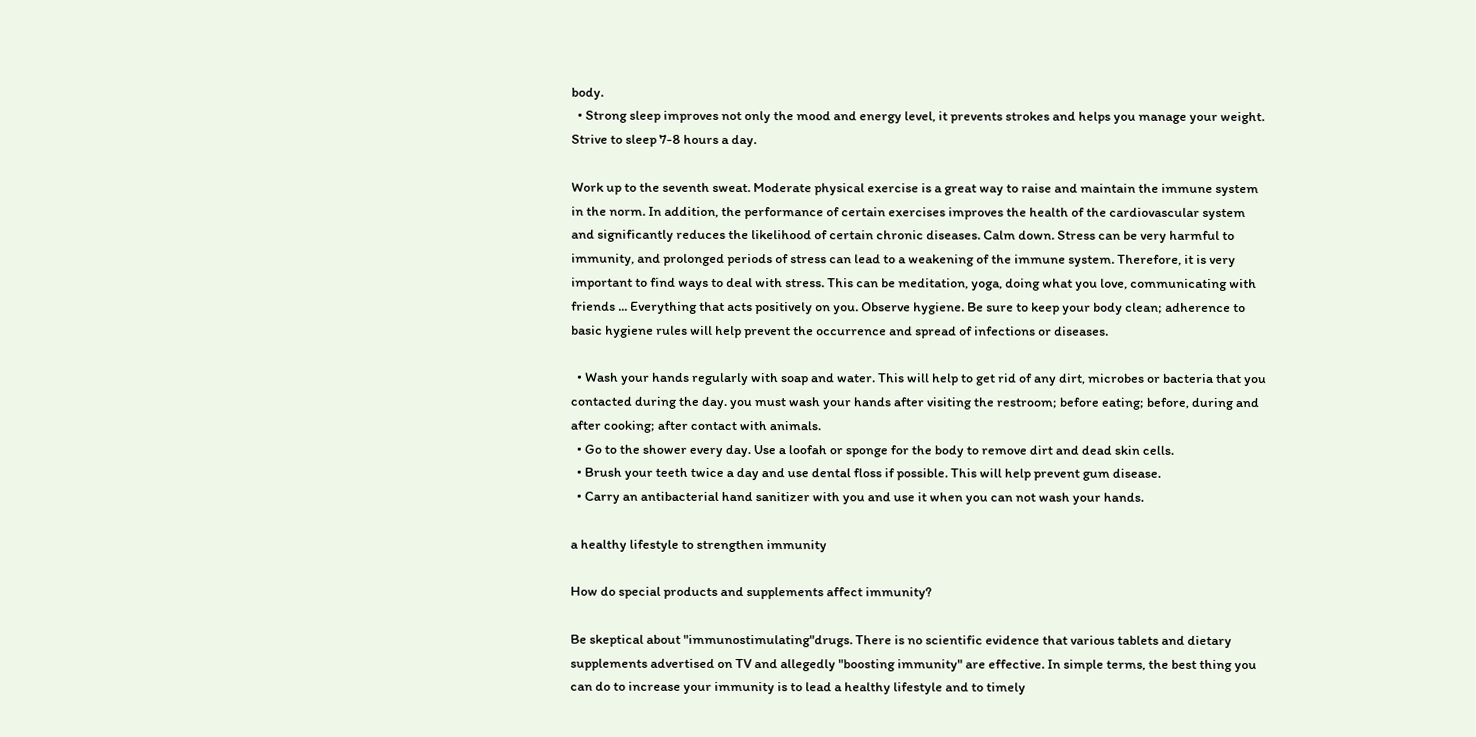body.
  • Strong sleep improves not only the mood and energy level, it prevents strokes and helps you manage your weight. Strive to sleep 7-8 hours a day.

Work up to the seventh sweat. Moderate physical exercise is a great way to raise and maintain the immune system in the norm. In addition, the performance of certain exercises improves the health of the cardiovascular system and significantly reduces the likelihood of certain chronic diseases. Calm down. Stress can be very harmful to immunity, and prolonged periods of stress can lead to a weakening of the immune system. Therefore, it is very important to find ways to deal with stress. This can be meditation, yoga, doing what you love, communicating with friends ... Everything that acts positively on you. Observe hygiene. Be sure to keep your body clean; adherence to basic hygiene rules will help prevent the occurrence and spread of infections or diseases.

  • Wash your hands regularly with soap and water. This will help to get rid of any dirt, microbes or bacteria that you contacted during the day. you must wash your hands after visiting the restroom; before eating; before, during and after cooking; after contact with animals.
  • Go to the shower every day. Use a loofah or sponge for the body to remove dirt and dead skin cells.
  • Brush your teeth twice a day and use dental floss if possible. This will help prevent gum disease.
  • Carry an antibacterial hand sanitizer with you and use it when you can not wash your hands.

a healthy lifestyle to strengthen immunity

How do special products and supplements affect immunity?

Be skeptical about "immunostimulating"drugs. There is no scientific evidence that various tablets and dietary supplements advertised on TV and allegedly "boosting immunity" are effective. In simple terms, the best thing you can do to increase your immunity is to lead a healthy lifestyle and to timely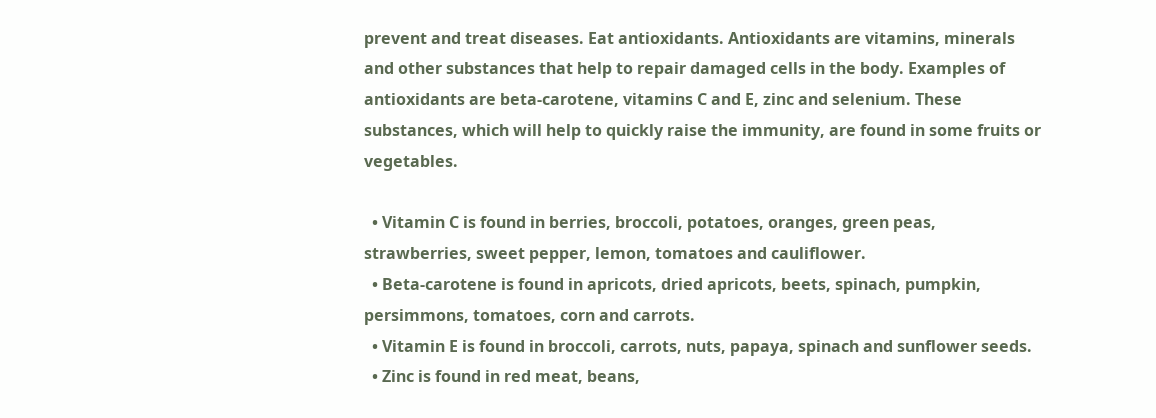prevent and treat diseases. Eat antioxidants. Antioxidants are vitamins, minerals and other substances that help to repair damaged cells in the body. Examples of antioxidants are beta-carotene, vitamins C and E, zinc and selenium. These substances, which will help to quickly raise the immunity, are found in some fruits or vegetables.

  • Vitamin C is found in berries, broccoli, potatoes, oranges, green peas, strawberries, sweet pepper, lemon, tomatoes and cauliflower.
  • Beta-carotene is found in apricots, dried apricots, beets, spinach, pumpkin, persimmons, tomatoes, corn and carrots.
  • Vitamin E is found in broccoli, carrots, nuts, papaya, spinach and sunflower seeds.
  • Zinc is found in red meat, beans,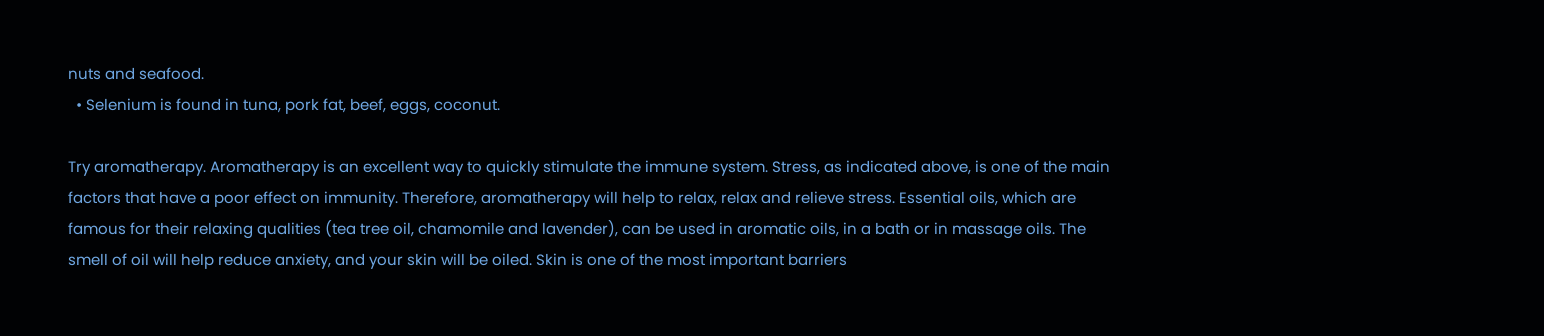nuts and seafood.
  • Selenium is found in tuna, pork fat, beef, eggs, coconut.

Try aromatherapy. Aromatherapy is an excellent way to quickly stimulate the immune system. Stress, as indicated above, is one of the main factors that have a poor effect on immunity. Therefore, aromatherapy will help to relax, relax and relieve stress. Essential oils, which are famous for their relaxing qualities (tea tree oil, chamomile and lavender), can be used in aromatic oils, in a bath or in massage oils. The smell of oil will help reduce anxiety, and your skin will be oiled. Skin is one of the most important barriers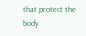that protect the body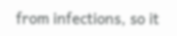from infections, so it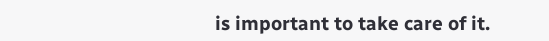is important to take care of it.